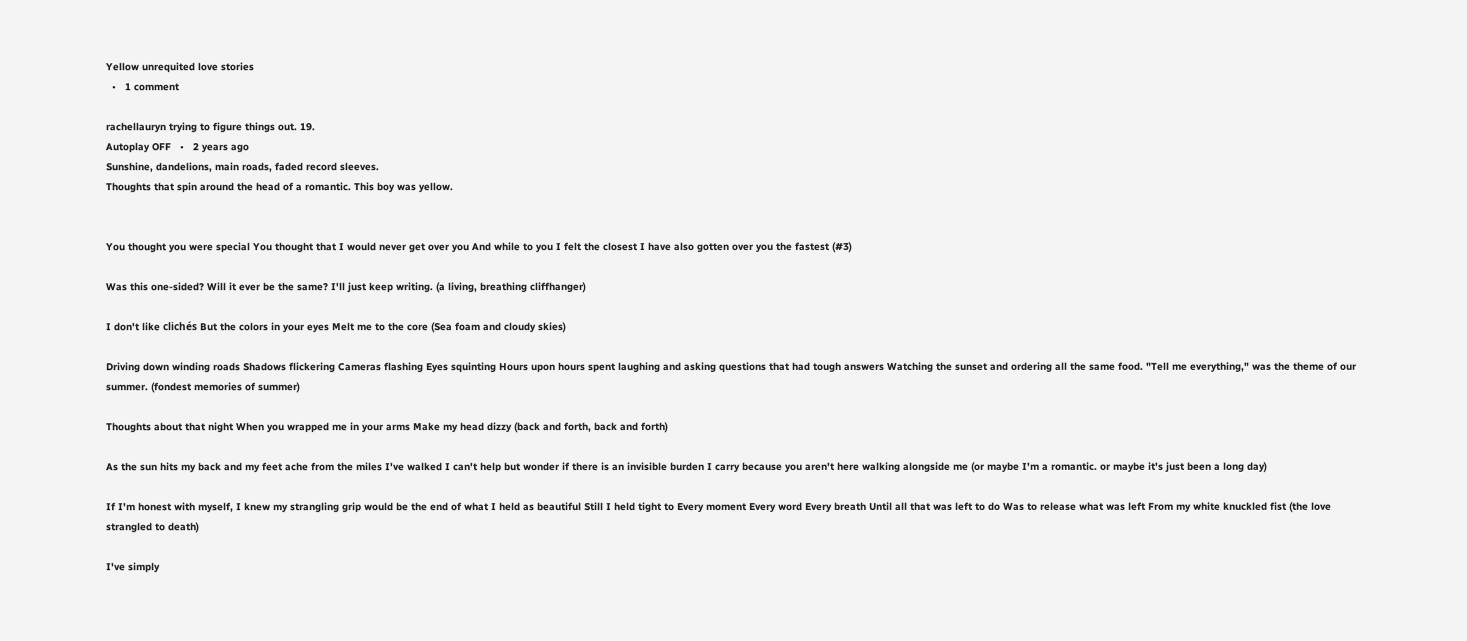Yellow unrequited love stories
  •   1 comment

rachellauryn trying to figure things out. 19.
Autoplay OFF   •   2 years ago
Sunshine, dandelions, main roads, faded record sleeves.
Thoughts that spin around the head of a romantic. This boy was yellow.


You thought you were special You thought that I would never get over you And while to you I felt the closest I have also gotten over you the fastest (#3)

Was this one-sided? Will it ever be the same? I'll just keep writing. (a living, breathing cliffhanger)

I don't like clichés But the colors in your eyes Melt me to the core (Sea foam and cloudy skies)

Driving down winding roads Shadows flickering Cameras flashing Eyes squinting Hours upon hours spent laughing and asking questions that had tough answers Watching the sunset and ordering all the same food. "Tell me everything," was the theme of our summer. (fondest memories of summer)

Thoughts about that night When you wrapped me in your arms Make my head dizzy (back and forth, back and forth)

As the sun hits my back and my feet ache from the miles I've walked I can't help but wonder if there is an invisible burden I carry because you aren't here walking alongside me (or maybe I'm a romantic. or maybe it's just been a long day)

If I'm honest with myself, I knew my strangling grip would be the end of what I held as beautiful Still I held tight to Every moment Every word Every breath Until all that was left to do Was to release what was left From my white knuckled fist (the love strangled to death)

I've simply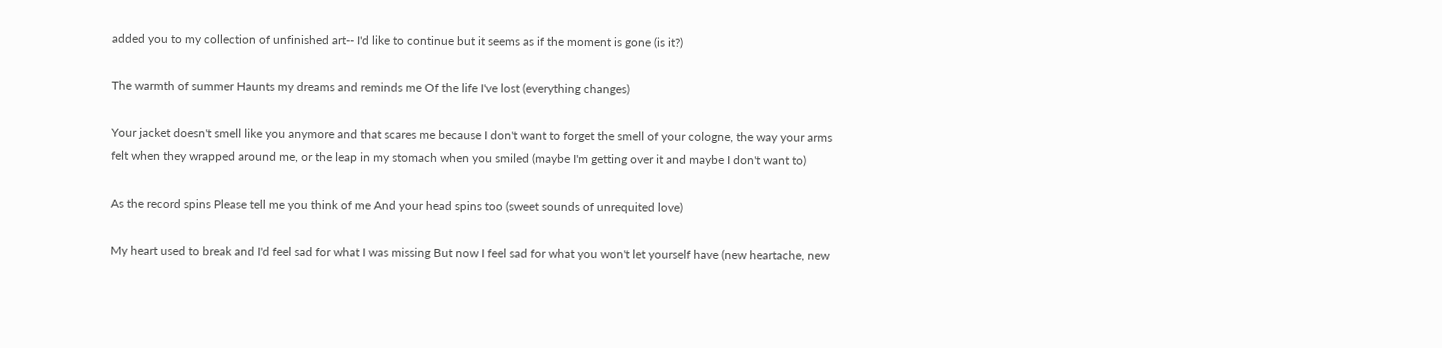added you to my collection of unfinished art-- I'd like to continue but it seems as if the moment is gone (is it?)

The warmth of summer Haunts my dreams and reminds me Of the life I've lost (everything changes)

Your jacket doesn't smell like you anymore and that scares me because I don't want to forget the smell of your cologne, the way your arms felt when they wrapped around me, or the leap in my stomach when you smiled (maybe I'm getting over it and maybe I don't want to)

As the record spins Please tell me you think of me And your head spins too (sweet sounds of unrequited love)

My heart used to break and I'd feel sad for what I was missing But now I feel sad for what you won't let yourself have (new heartache, new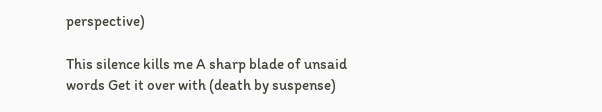perspective)

This silence kills me A sharp blade of unsaid words Get it over with (death by suspense)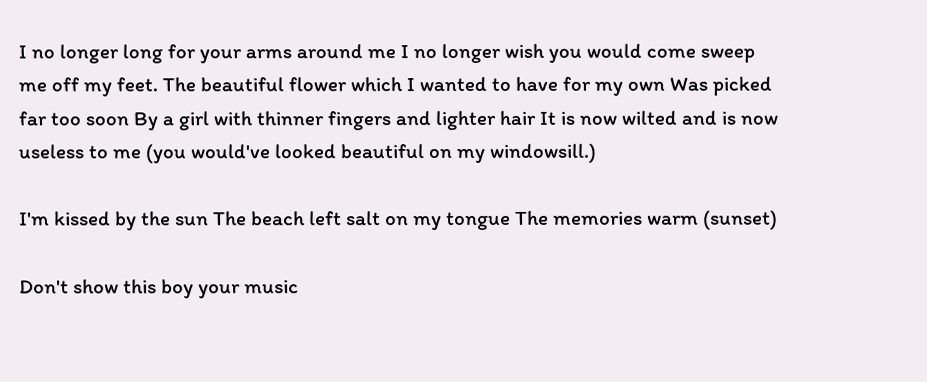I no longer long for your arms around me I no longer wish you would come sweep me off my feet. The beautiful flower which I wanted to have for my own Was picked far too soon By a girl with thinner fingers and lighter hair It is now wilted and is now useless to me (you would've looked beautiful on my windowsill.)

I'm kissed by the sun The beach left salt on my tongue The memories warm (sunset)

Don't show this boy your music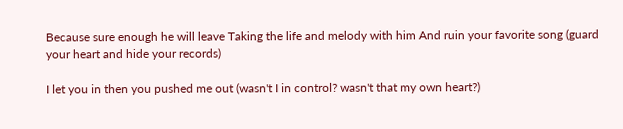Because sure enough he will leave Taking the life and melody with him And ruin your favorite song (guard your heart and hide your records)

I let you in then you pushed me out (wasn't I in control? wasn't that my own heart?)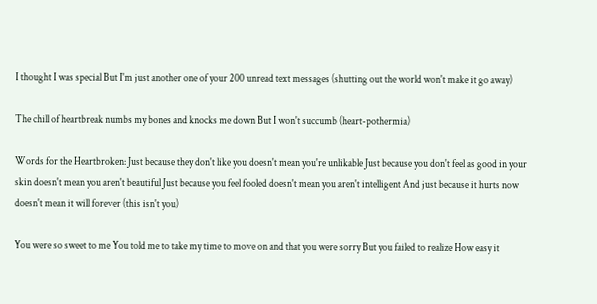I thought I was special But I'm just another one of your 200 unread text messages (shutting out the world won't make it go away)

The chill of heartbreak numbs my bones and knocks me down But I won't succumb (heart-pothermia)

Words for the Heartbroken: Just because they don't like you doesn't mean you're unlikable Just because you don't feel as good in your skin doesn't mean you aren't beautiful Just because you feel fooled doesn't mean you aren't intelligent And just because it hurts now doesn't mean it will forever (this isn't you)

You were so sweet to me You told me to take my time to move on and that you were sorry But you failed to realize How easy it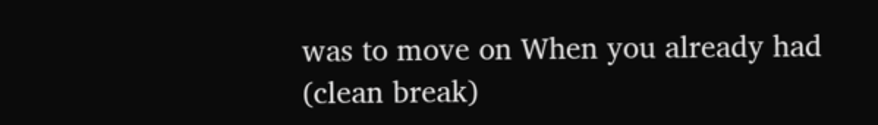was to move on When you already had (clean break)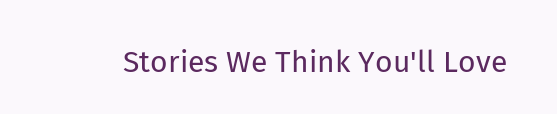Stories We Think You'll Love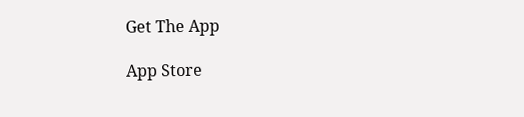Get The App

App Store